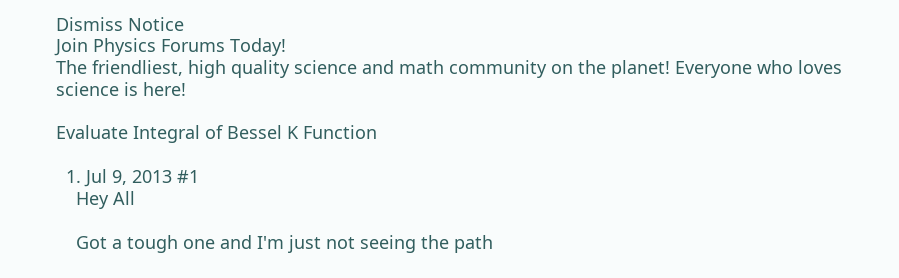Dismiss Notice
Join Physics Forums Today!
The friendliest, high quality science and math community on the planet! Everyone who loves science is here!

Evaluate Integral of Bessel K Function

  1. Jul 9, 2013 #1
    Hey All

    Got a tough one and I'm just not seeing the path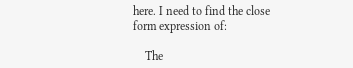here. I need to find the close form expression of:

    The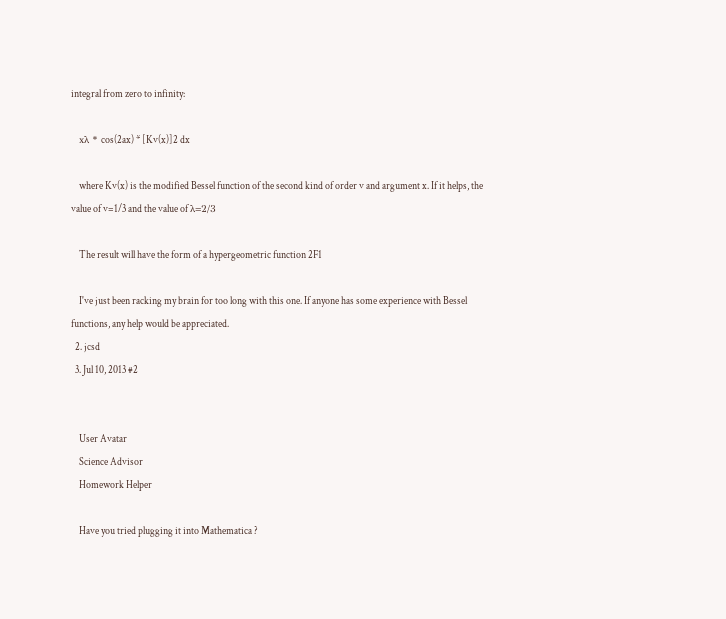integral from zero to infinity:

    xλ * cos(2ax) * [Kv(x)]2 dx

    where Kv(x) is the modified Bessel function of the second kind of order v and argument x. If it helps, the value of v=1/3 and the value of λ=2/3

    The result will have the form of a hypergeometric function 2F1

    I've just been racking my brain for too long with this one. If anyone has some experience with Bessel functions, any help would be appreciated.
  2. jcsd
  3. Jul 10, 2013 #2


    User Avatar
    Science Advisor
    Homework Helper

    Have you tried plugging it into Mathematica ?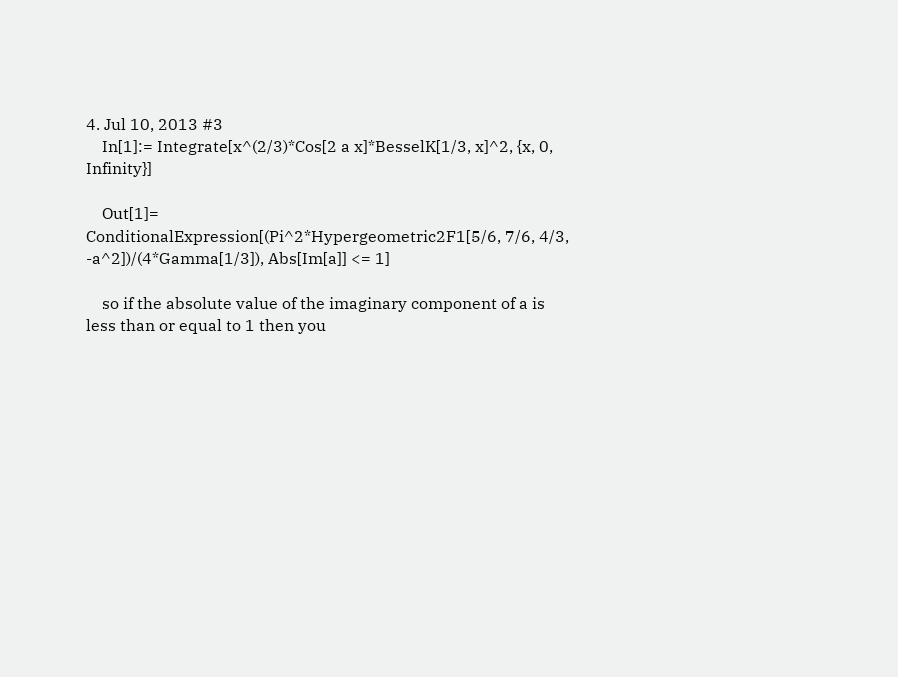4. Jul 10, 2013 #3
    In[1]:= Integrate[x^(2/3)*Cos[2 a x]*BesselK[1/3, x]^2, {x, 0, Infinity}]

    Out[1]= ConditionalExpression[(Pi^2*Hypergeometric2F1[5/6, 7/6, 4/3, -a^2])/(4*Gamma[1/3]), Abs[Im[a]] <= 1]

    so if the absolute value of the imaginary component of a is less than or equal to 1 then you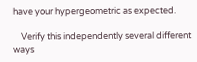have your hypergeometric as expected.

    Verify this independently several different ways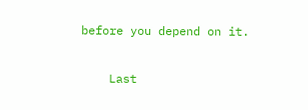before you depend on it.

    Last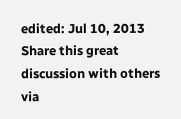edited: Jul 10, 2013
Share this great discussion with others via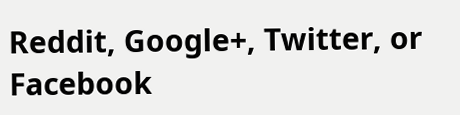Reddit, Google+, Twitter, or Facebook